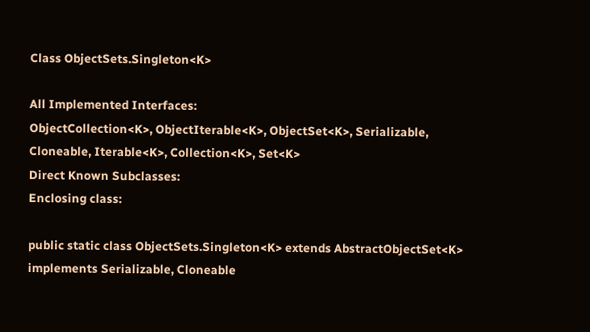Class ObjectSets.Singleton<K>

All Implemented Interfaces:
ObjectCollection<K>, ObjectIterable<K>, ObjectSet<K>, Serializable, Cloneable, Iterable<K>, Collection<K>, Set<K>
Direct Known Subclasses:
Enclosing class:

public static class ObjectSets.Singleton<K> extends AbstractObjectSet<K> implements Serializable, Cloneable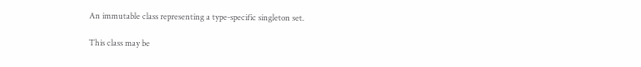An immutable class representing a type-specific singleton set.

This class may be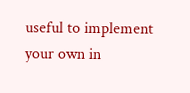useful to implement your own in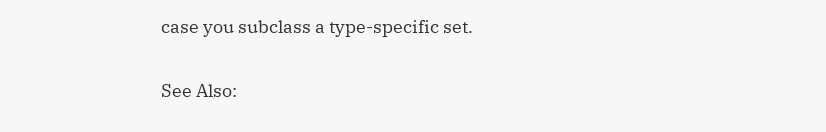case you subclass a type-specific set.

See Also: